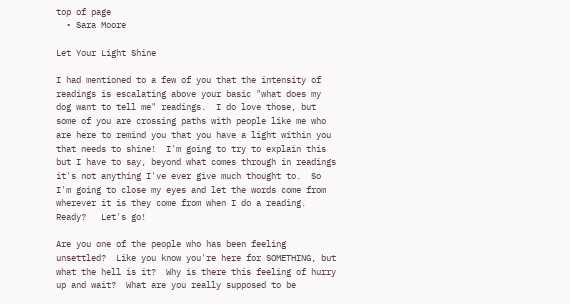top of page
  • Sara Moore

Let Your Light Shine

I had mentioned to a few of you that the intensity of readings is escalating above your basic "what does my dog want to tell me" readings.  I do love those, but some of you are crossing paths with people like me who are here to remind you that you have a light within you that needs to shine!  I'm going to try to explain this but I have to say, beyond what comes through in readings it's not anything I've ever give much thought to.  So I'm going to close my eyes and let the words come from wherever it is they come from when I do a reading.  Ready?   Let's go!

Are you one of the people who has been feeling unsettled?  Like you know you're here for SOMETHING, but what the hell is it?  Why is there this feeling of hurry up and wait?  What are you really supposed to be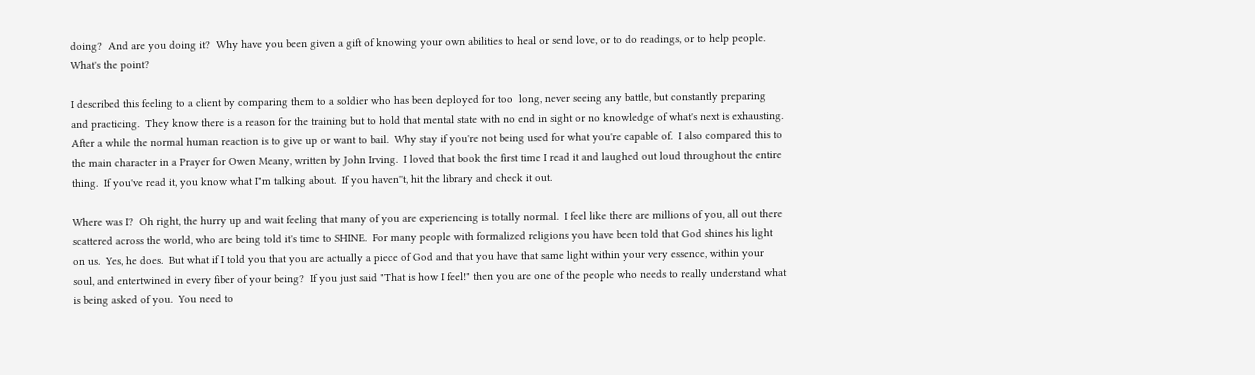doing?  And are you doing it?  Why have you been given a gift of knowing your own abilities to heal or send love, or to do readings, or to help people.  What's the point?

I described this feeling to a client by comparing them to a soldier who has been deployed for too  long, never seeing any battle, but constantly preparing and practicing.  They know there is a reason for the training but to hold that mental state with no end in sight or no knowledge of what's next is exhausting.  After a while the normal human reaction is to give up or want to bail.  Why stay if you're not being used for what you're capable of.  I also compared this to the main character in a Prayer for Owen Meany, written by John Irving.  I loved that book the first time I read it and laughed out loud throughout the entire thing.  If you've read it, you know what I"m talking about.  If you haven''t, hit the library and check it out.

Where was I?  Oh right, the hurry up and wait feeling that many of you are experiencing is totally normal.  I feel like there are millions of you, all out there scattered across the world, who are being told it's time to SHINE.  For many people with formalized religions you have been told that God shines his light on us.  Yes, he does.  But what if I told you that you are actually a piece of God and that you have that same light within your very essence, within your soul, and entertwined in every fiber of your being?  If you just said "That is how I feel!" then you are one of the people who needs to really understand what is being asked of you.  You need to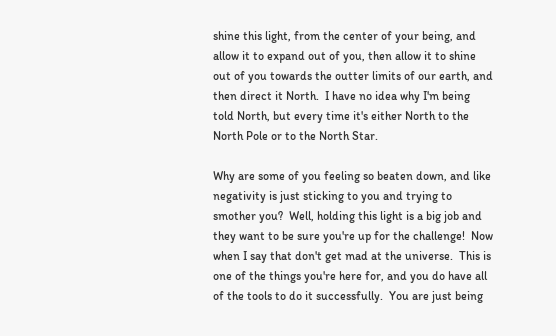shine this light, from the center of your being, and allow it to expand out of you, then allow it to shine out of you towards the outter limits of our earth, and then direct it North.  I have no idea why I'm being told North, but every time it's either North to the North Pole or to the North Star.

Why are some of you feeling so beaten down, and like negativity is just sticking to you and trying to smother you?  Well, holding this light is a big job and they want to be sure you're up for the challenge!  Now when I say that don't get mad at the universe.  This is one of the things you're here for, and you do have all of the tools to do it successfully.  You are just being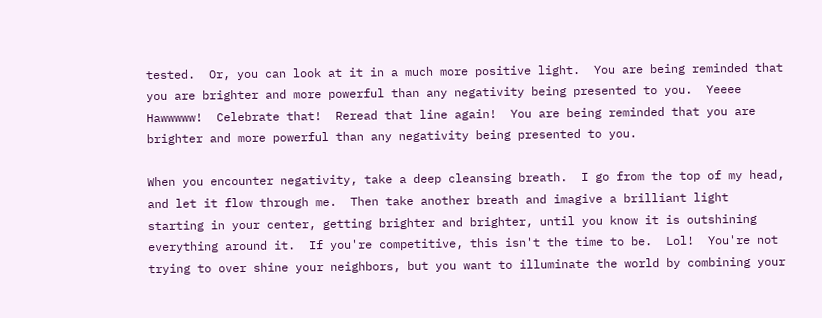tested.  Or, you can look at it in a much more positive light.  You are being reminded that you are brighter and more powerful than any negativity being presented to you.  Yeeee Hawwwww!  Celebrate that!  Reread that line again!  You are being reminded that you are brighter and more powerful than any negativity being presented to you.

When you encounter negativity, take a deep cleansing breath.  I go from the top of my head, and let it flow through me.  Then take another breath and imagive a brilliant light starting in your center, getting brighter and brighter, until you know it is outshining everything around it.  If you're competitive, this isn't the time to be.  Lol!  You're not trying to over shine your neighbors, but you want to illuminate the world by combining your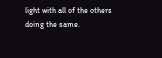light with all of the others doing the same.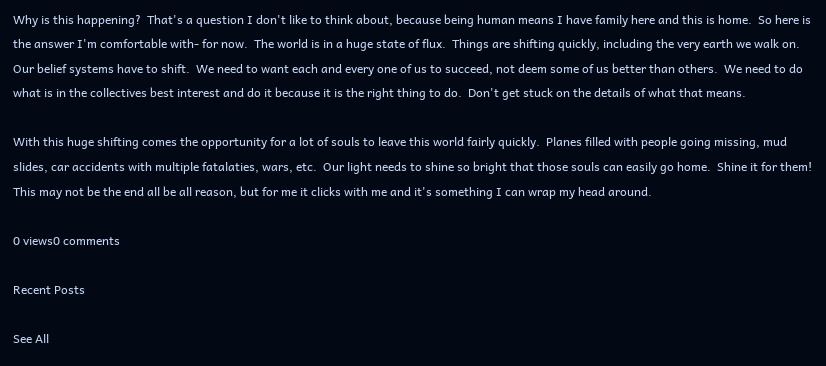Why is this happening?  That's a question I don't like to think about, because being human means I have family here and this is home.  So here is the answer I'm comfortable with- for now.  The world is in a huge state of flux.  Things are shifting quickly, including the very earth we walk on.  Our belief systems have to shift.  We need to want each and every one of us to succeed, not deem some of us better than others.  We need to do what is in the collectives best interest and do it because it is the right thing to do.  Don't get stuck on the details of what that means.

With this huge shifting comes the opportunity for a lot of souls to leave this world fairly quickly.  Planes filled with people going missing, mud slides, car accidents with multiple fatalaties, wars, etc.  Our light needs to shine so bright that those souls can easily go home.  Shine it for them!  This may not be the end all be all reason, but for me it clicks with me and it's something I can wrap my head around.

0 views0 comments

Recent Posts

See All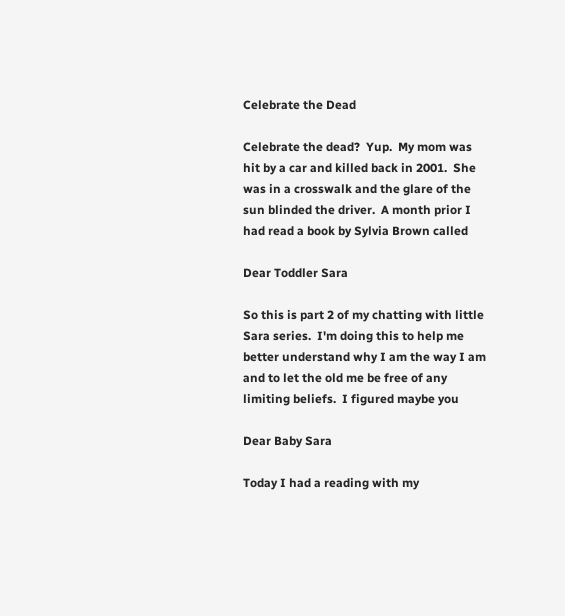Celebrate the Dead

Celebrate the dead?  Yup.  My mom was hit by a car and killed back in 2001.  She was in a crosswalk and the glare of the sun blinded the driver.  A month prior I had read a book by Sylvia Brown called

Dear Toddler Sara

So this is part 2 of my chatting with little Sara series.  I'm doing this to help me better understand why I am the way I am and to let the old me be free of any limiting beliefs.  I figured maybe you

Dear Baby Sara

Today I had a reading with my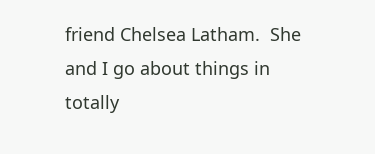friend Chelsea Latham.  She and I go about things in totally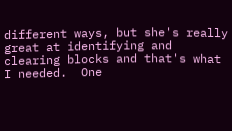different ways, but she's really great at identifying and clearing blocks and that's what I needed.  One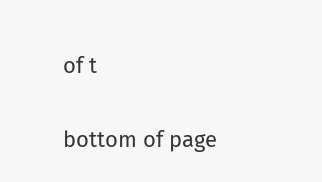of t

bottom of page